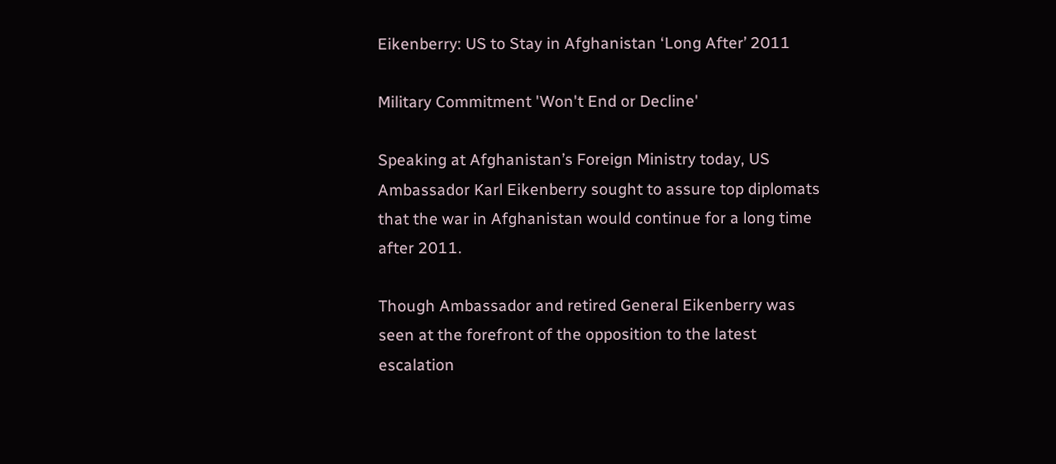Eikenberry: US to Stay in Afghanistan ‘Long After’ 2011

Military Commitment 'Won't End or Decline'

Speaking at Afghanistan’s Foreign Ministry today, US Ambassador Karl Eikenberry sought to assure top diplomats that the war in Afghanistan would continue for a long time after 2011.

Though Ambassador and retired General Eikenberry was seen at the forefront of the opposition to the latest escalation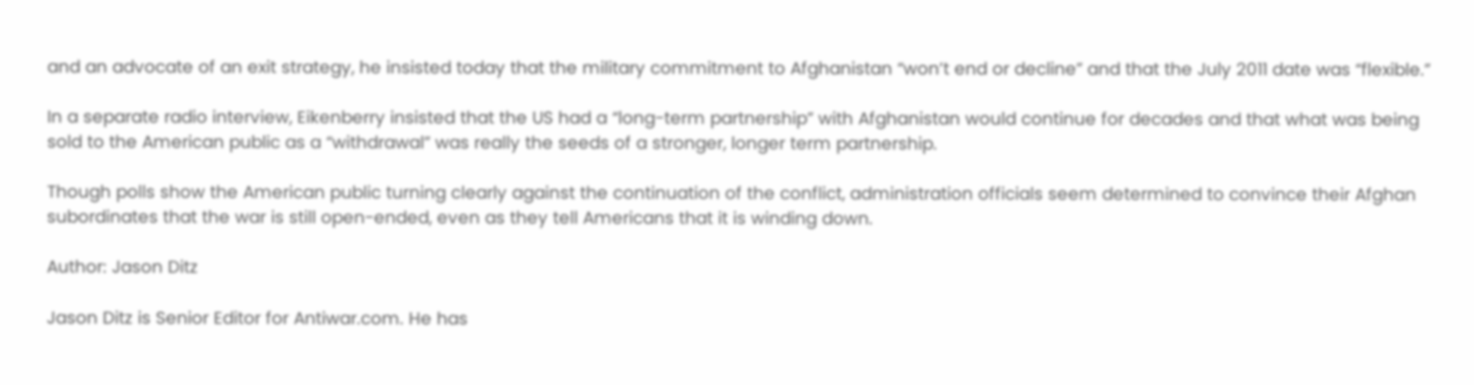and an advocate of an exit strategy, he insisted today that the military commitment to Afghanistan “won’t end or decline” and that the July 2011 date was “flexible.”

In a separate radio interview, Eikenberry insisted that the US had a “long-term partnership” with Afghanistan would continue for decades and that what was being sold to the American public as a “withdrawal” was really the seeds of a stronger, longer term partnership.

Though polls show the American public turning clearly against the continuation of the conflict, administration officials seem determined to convince their Afghan subordinates that the war is still open-ended, even as they tell Americans that it is winding down.

Author: Jason Ditz

Jason Ditz is Senior Editor for Antiwar.com. He has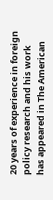20 years of experience in foreign policy research and his work has appeared in The American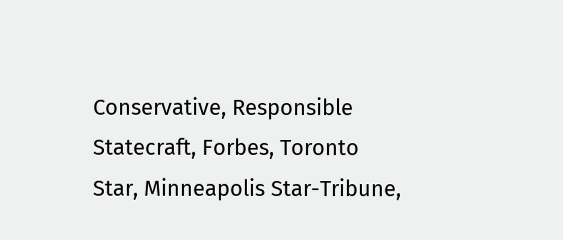Conservative, Responsible Statecraft, Forbes, Toronto Star, Minneapolis Star-Tribune,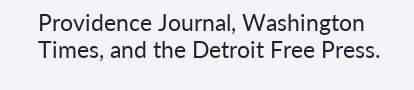Providence Journal, Washington Times, and the Detroit Free Press.